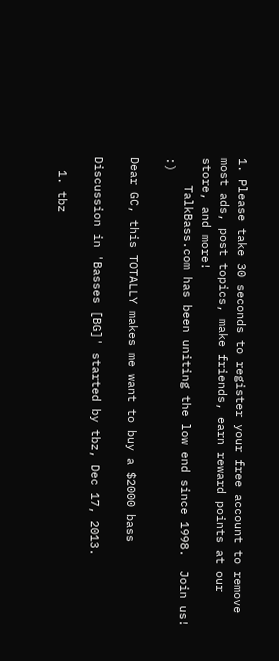1. Please take 30 seconds to register your free account to remove most ads, post topics, make friends, earn reward points at our store, and more!
    TalkBass.com has been uniting the low end since 1998.  Join us! :)

Dear GC, this TOTALLY makes me want to buy a $2000 bass

Discussion in 'Basses [BG]' started by tbz, Dec 17, 2013.

  1. tbz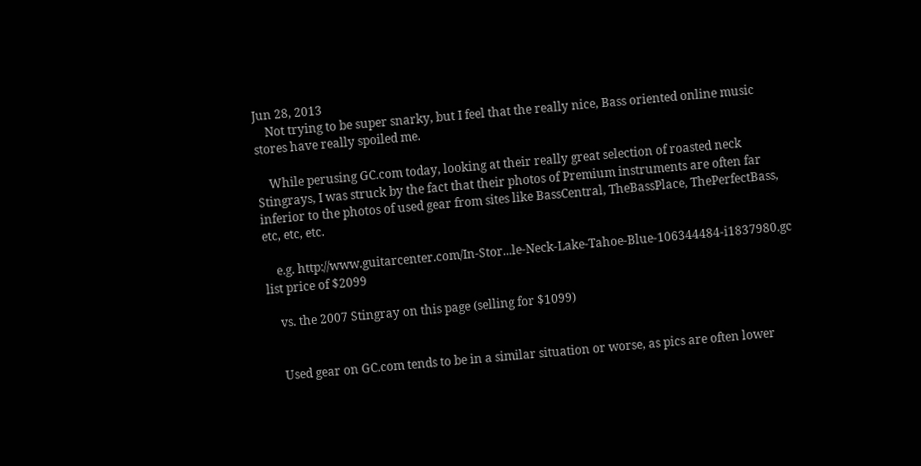Jun 28, 2013
    Not trying to be super snarky, but I feel that the really nice, Bass oriented online music stores have really spoiled me.

    While perusing GC.com today, looking at their really great selection of roasted neck Stingrays, I was struck by the fact that their photos of Premium instruments are often far inferior to the photos of used gear from sites like BassCentral, TheBassPlace, ThePerfectBass, etc, etc, etc.

    e.g. http://www.guitarcenter.com/In-Stor...le-Neck-Lake-Tahoe-Blue-106344484-i1837980.gc list price of $2099

    vs. the 2007 Stingray on this page (selling for $1099)


    Used gear on GC.com tends to be in a similar situation or worse, as pics are often lower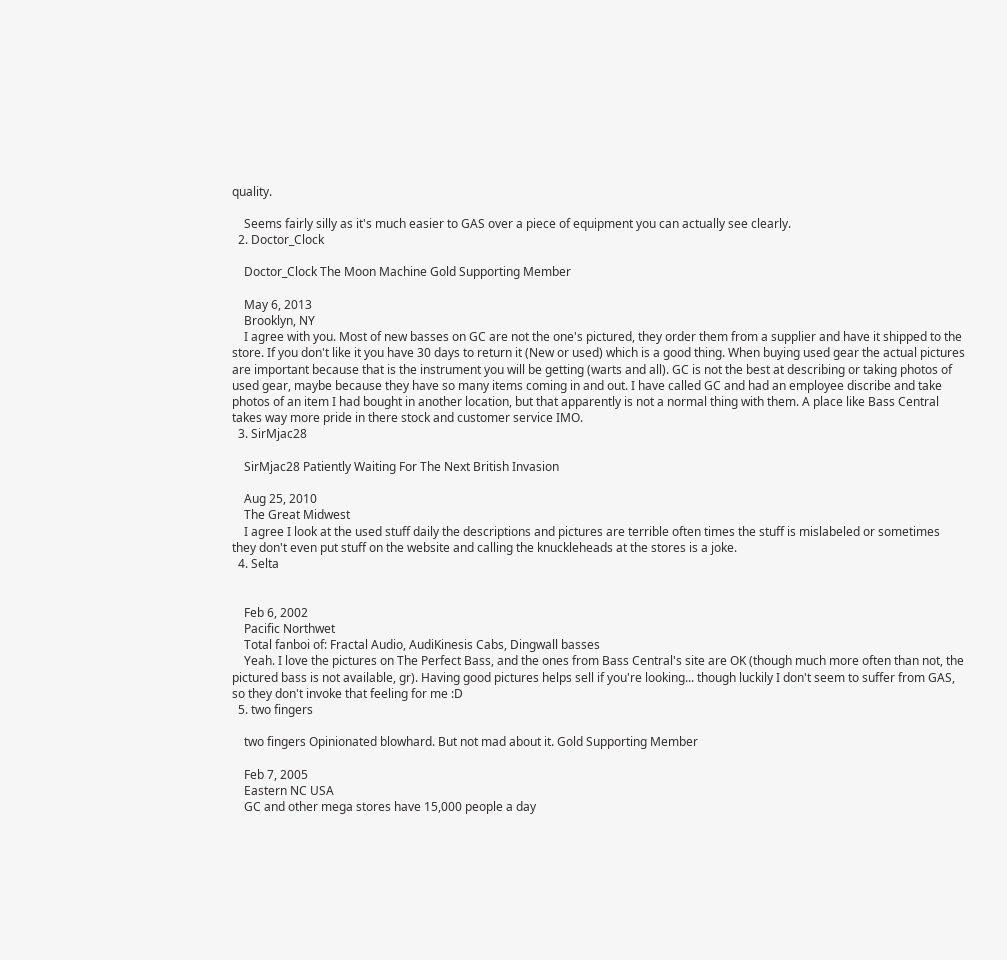quality.

    Seems fairly silly as it's much easier to GAS over a piece of equipment you can actually see clearly.
  2. Doctor_Clock

    Doctor_Clock The Moon Machine Gold Supporting Member

    May 6, 2013
    Brooklyn, NY
    I agree with you. Most of new basses on GC are not the one's pictured, they order them from a supplier and have it shipped to the store. If you don't like it you have 30 days to return it (New or used) which is a good thing. When buying used gear the actual pictures are important because that is the instrument you will be getting (warts and all). GC is not the best at describing or taking photos of used gear, maybe because they have so many items coming in and out. I have called GC and had an employee discribe and take photos of an item I had bought in another location, but that apparently is not a normal thing with them. A place like Bass Central takes way more pride in there stock and customer service IMO.
  3. SirMjac28

    SirMjac28 Patiently Waiting For The Next British Invasion

    Aug 25, 2010
    The Great Midwest
    I agree I look at the used stuff daily the descriptions and pictures are terrible often times the stuff is mislabeled or sometimes they don't even put stuff on the website and calling the knuckleheads at the stores is a joke.
  4. Selta


    Feb 6, 2002
    Pacific Northwet
    Total fanboi of: Fractal Audio, AudiKinesis Cabs, Dingwall basses
    Yeah. I love the pictures on The Perfect Bass, and the ones from Bass Central's site are OK (though much more often than not, the pictured bass is not available, gr). Having good pictures helps sell if you're looking... though luckily I don't seem to suffer from GAS, so they don't invoke that feeling for me :D
  5. two fingers

    two fingers Opinionated blowhard. But not mad about it. Gold Supporting Member

    Feb 7, 2005
    Eastern NC USA
    GC and other mega stores have 15,000 people a day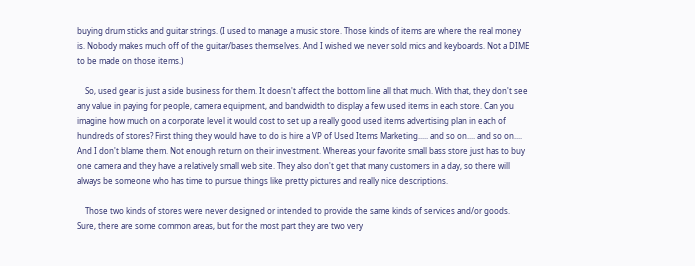buying drum sticks and guitar strings. (I used to manage a music store. Those kinds of items are where the real money is. Nobody makes much off of the guitar/bases themselves. And I wished we never sold mics and keyboards. Not a DIME to be made on those items.)

    So, used gear is just a side business for them. It doesn't affect the bottom line all that much. With that, they don't see any value in paying for people, camera equipment, and bandwidth to display a few used items in each store. Can you imagine how much on a corporate level it would cost to set up a really good used items advertising plan in each of hundreds of stores? First thing they would have to do is hire a VP of Used Items Marketing..... and so on.... and so on.... And I don't blame them. Not enough return on their investment. Whereas your favorite small bass store just has to buy one camera and they have a relatively small web site. They also don't get that many customers in a day, so there will always be someone who has time to pursue things like pretty pictures and really nice descriptions.

    Those two kinds of stores were never designed or intended to provide the same kinds of services and/or goods. Sure, there are some common areas, but for the most part they are two very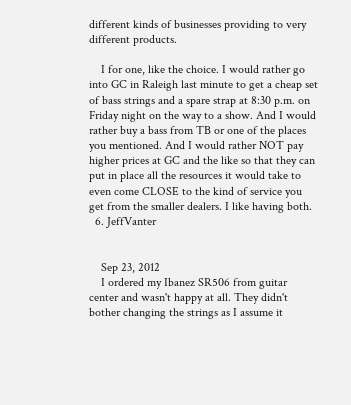different kinds of businesses providing to very different products.

    I for one, like the choice. I would rather go into GC in Raleigh last minute to get a cheap set of bass strings and a spare strap at 8:30 p.m. on Friday night on the way to a show. And I would rather buy a bass from TB or one of the places you mentioned. And I would rather NOT pay higher prices at GC and the like so that they can put in place all the resources it would take to even come CLOSE to the kind of service you get from the smaller dealers. I like having both.
  6. JeffVanter


    Sep 23, 2012
    I ordered my Ibanez SR506 from guitar center and wasn't happy at all. They didn't bother changing the strings as I assume it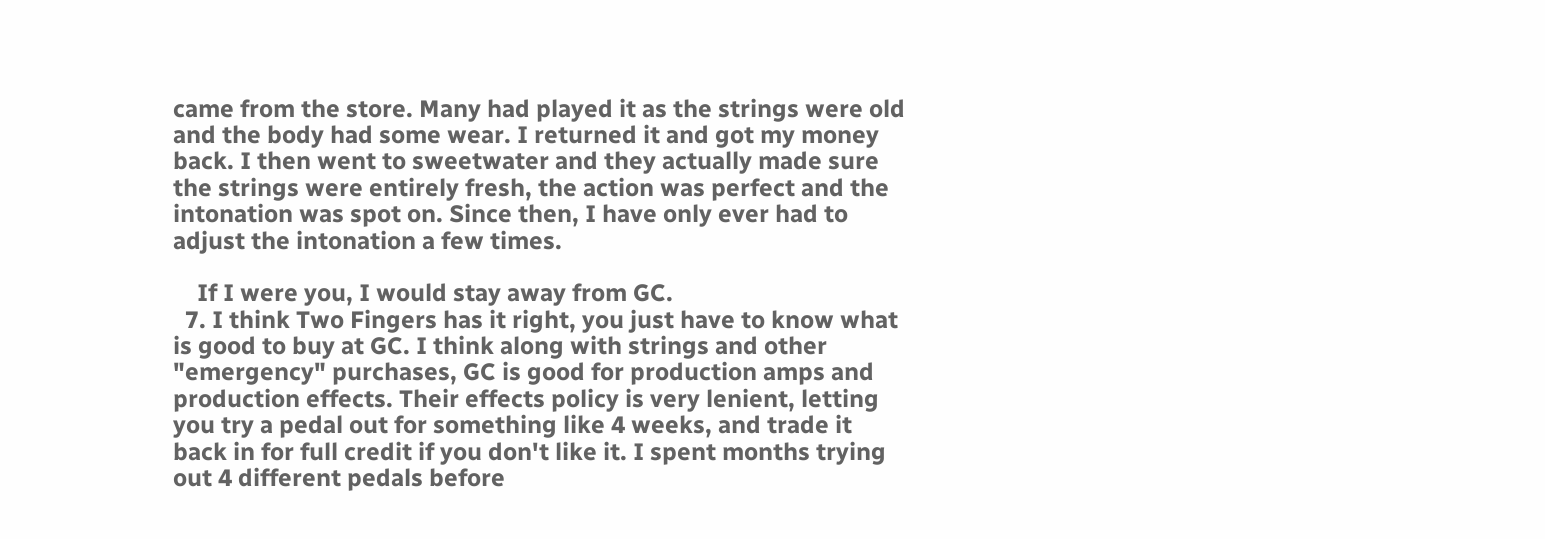came from the store. Many had played it as the strings were old and the body had some wear. I returned it and got my money back. I then went to sweetwater and they actually made sure the strings were entirely fresh, the action was perfect and the intonation was spot on. Since then, I have only ever had to adjust the intonation a few times.

    If I were you, I would stay away from GC.
  7. I think Two Fingers has it right, you just have to know what is good to buy at GC. I think along with strings and other "emergency" purchases, GC is good for production amps and production effects. Their effects policy is very lenient, letting you try a pedal out for something like 4 weeks, and trade it back in for full credit if you don't like it. I spent months trying out 4 different pedals before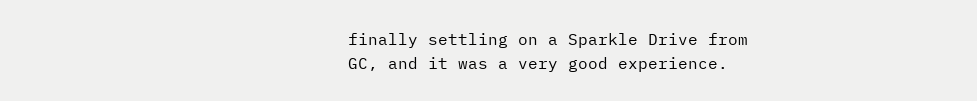finally settling on a Sparkle Drive from GC, and it was a very good experience.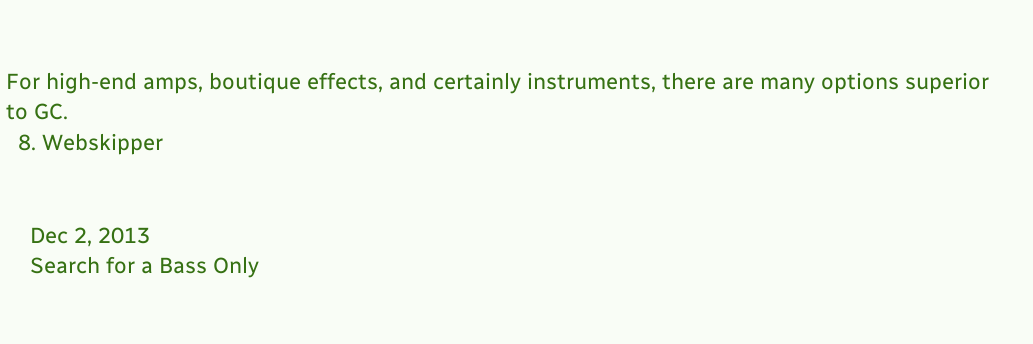For high-end amps, boutique effects, and certainly instruments, there are many options superior to GC.
  8. Webskipper


    Dec 2, 2013
    Search for a Bass Only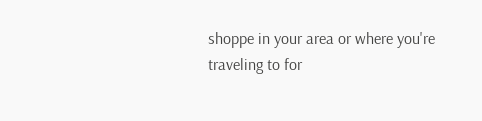shoppe in your area or where you're traveling to for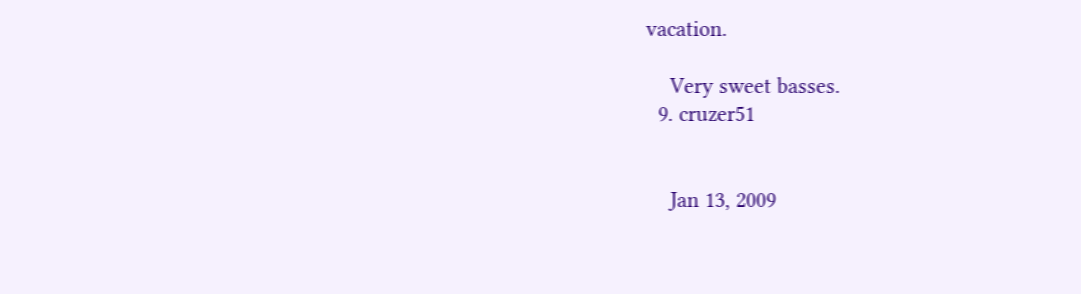vacation.

    Very sweet basses.
  9. cruzer51


    Jan 13, 2009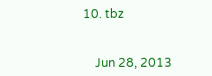10. tbz


    Jun 28, 2013